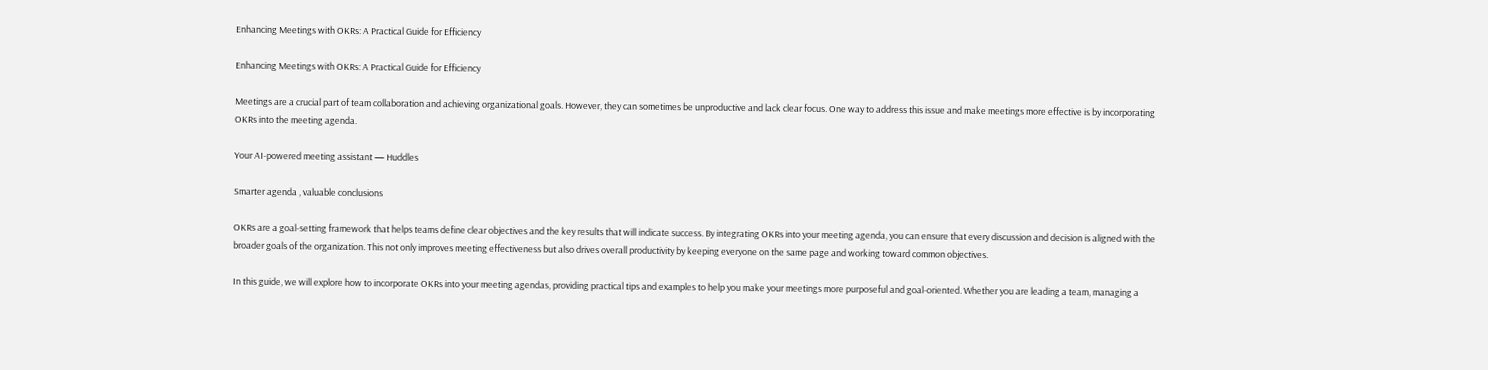Enhancing Meetings with OKRs: A Practical Guide for Efficiency

Enhancing Meetings with OKRs: A Practical Guide for Efficiency

Meetings are a crucial part of team collaboration and achieving organizational goals. However, they can sometimes be unproductive and lack clear focus. One way to address this issue and make meetings more effective is by incorporating OKRs into the meeting agenda.

Your AI-powered meeting assistant — Huddles

Smarter agenda , valuable conclusions

OKRs are a goal-setting framework that helps teams define clear objectives and the key results that will indicate success. By integrating OKRs into your meeting agenda, you can ensure that every discussion and decision is aligned with the broader goals of the organization. This not only improves meeting effectiveness but also drives overall productivity by keeping everyone on the same page and working toward common objectives.

In this guide, we will explore how to incorporate OKRs into your meeting agendas, providing practical tips and examples to help you make your meetings more purposeful and goal-oriented. Whether you are leading a team, managing a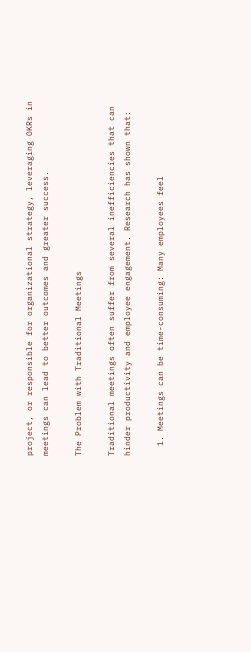project, or responsible for organizational strategy, leveraging OKRs in meetings can lead to better outcomes and greater success.

The Problem with Traditional Meetings

Traditional meetings often suffer from several inefficiencies that can hinder productivity and employee engagement. Research has shown that:

  1. Meetings can be time-consuming: Many employees feel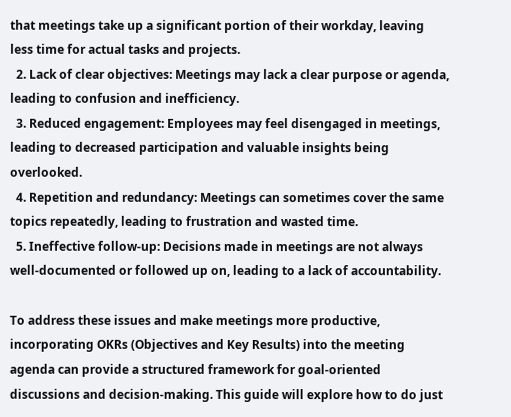that meetings take up a significant portion of their workday, leaving less time for actual tasks and projects.
  2. Lack of clear objectives: Meetings may lack a clear purpose or agenda, leading to confusion and inefficiency.
  3. Reduced engagement: Employees may feel disengaged in meetings, leading to decreased participation and valuable insights being overlooked.
  4. Repetition and redundancy: Meetings can sometimes cover the same topics repeatedly, leading to frustration and wasted time.
  5. Ineffective follow-up: Decisions made in meetings are not always well-documented or followed up on, leading to a lack of accountability.

To address these issues and make meetings more productive, incorporating OKRs (Objectives and Key Results) into the meeting agenda can provide a structured framework for goal-oriented discussions and decision-making. This guide will explore how to do just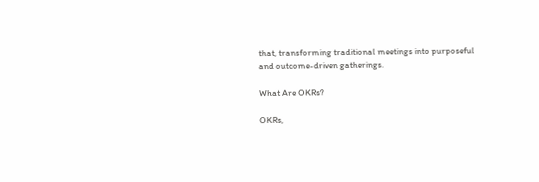that, transforming traditional meetings into purposeful and outcome-driven gatherings.

What Are OKRs?

OKRs,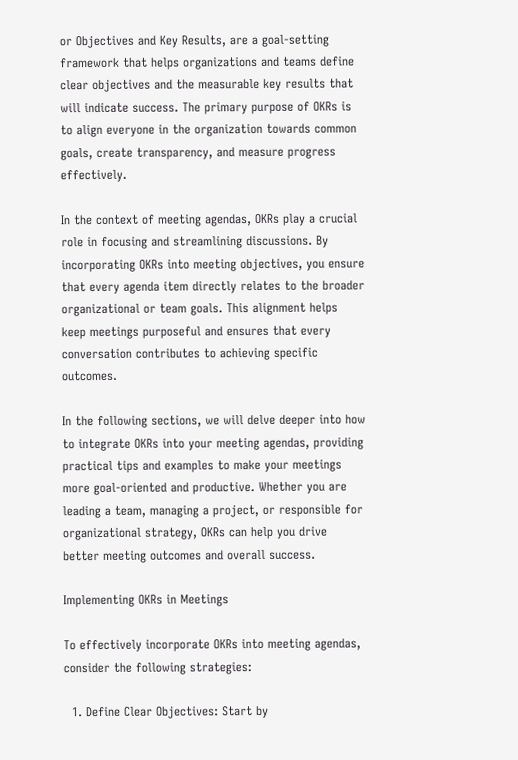or Objectives and Key Results, are a goal-setting framework that helps organizations and teams define clear objectives and the measurable key results that will indicate success. The primary purpose of OKRs is to align everyone in the organization towards common goals, create transparency, and measure progress effectively.

In the context of meeting agendas, OKRs play a crucial role in focusing and streamlining discussions. By incorporating OKRs into meeting objectives, you ensure that every agenda item directly relates to the broader organizational or team goals. This alignment helps keep meetings purposeful and ensures that every conversation contributes to achieving specific outcomes.

In the following sections, we will delve deeper into how to integrate OKRs into your meeting agendas, providing practical tips and examples to make your meetings more goal-oriented and productive. Whether you are leading a team, managing a project, or responsible for organizational strategy, OKRs can help you drive better meeting outcomes and overall success.

Implementing OKRs in Meetings

To effectively incorporate OKRs into meeting agendas, consider the following strategies:

  1. Define Clear Objectives: Start by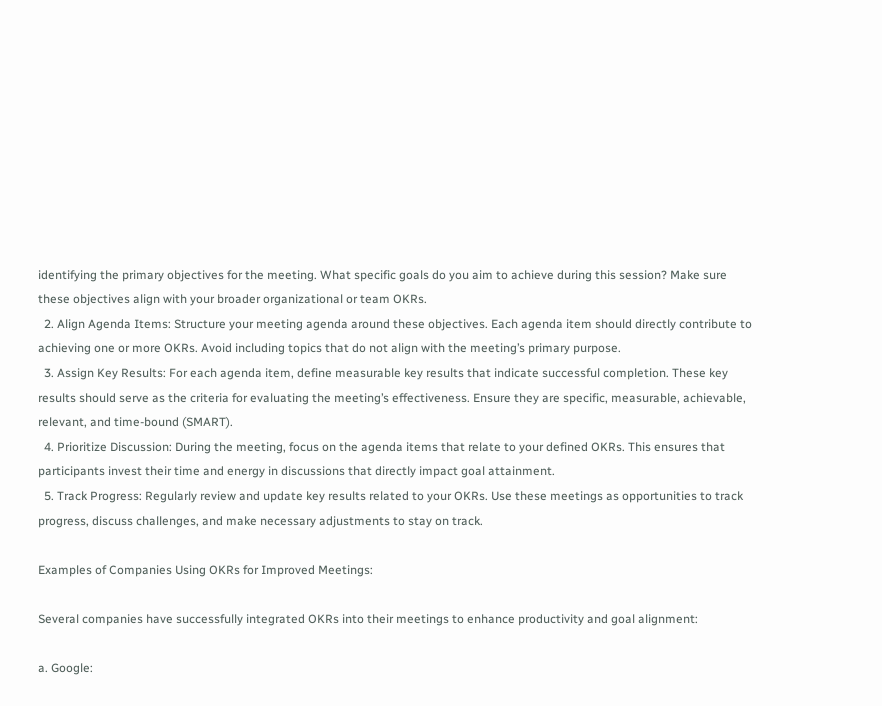identifying the primary objectives for the meeting. What specific goals do you aim to achieve during this session? Make sure these objectives align with your broader organizational or team OKRs.
  2. Align Agenda Items: Structure your meeting agenda around these objectives. Each agenda item should directly contribute to achieving one or more OKRs. Avoid including topics that do not align with the meeting’s primary purpose.
  3. Assign Key Results: For each agenda item, define measurable key results that indicate successful completion. These key results should serve as the criteria for evaluating the meeting’s effectiveness. Ensure they are specific, measurable, achievable, relevant, and time-bound (SMART).
  4. Prioritize Discussion: During the meeting, focus on the agenda items that relate to your defined OKRs. This ensures that participants invest their time and energy in discussions that directly impact goal attainment.
  5. Track Progress: Regularly review and update key results related to your OKRs. Use these meetings as opportunities to track progress, discuss challenges, and make necessary adjustments to stay on track.

Examples of Companies Using OKRs for Improved Meetings:

Several companies have successfully integrated OKRs into their meetings to enhance productivity and goal alignment:

a. Google: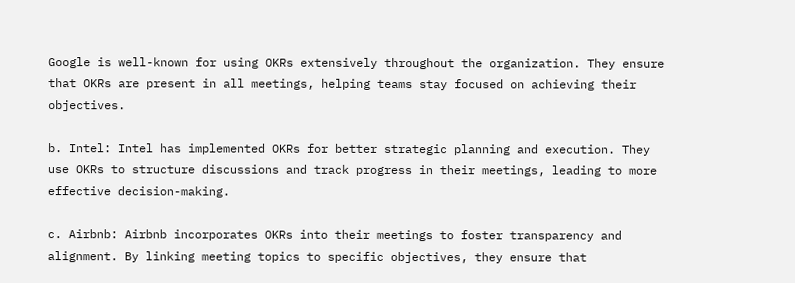Google is well-known for using OKRs extensively throughout the organization. They ensure that OKRs are present in all meetings, helping teams stay focused on achieving their objectives.

b. Intel: Intel has implemented OKRs for better strategic planning and execution. They use OKRs to structure discussions and track progress in their meetings, leading to more effective decision-making.

c. Airbnb: Airbnb incorporates OKRs into their meetings to foster transparency and alignment. By linking meeting topics to specific objectives, they ensure that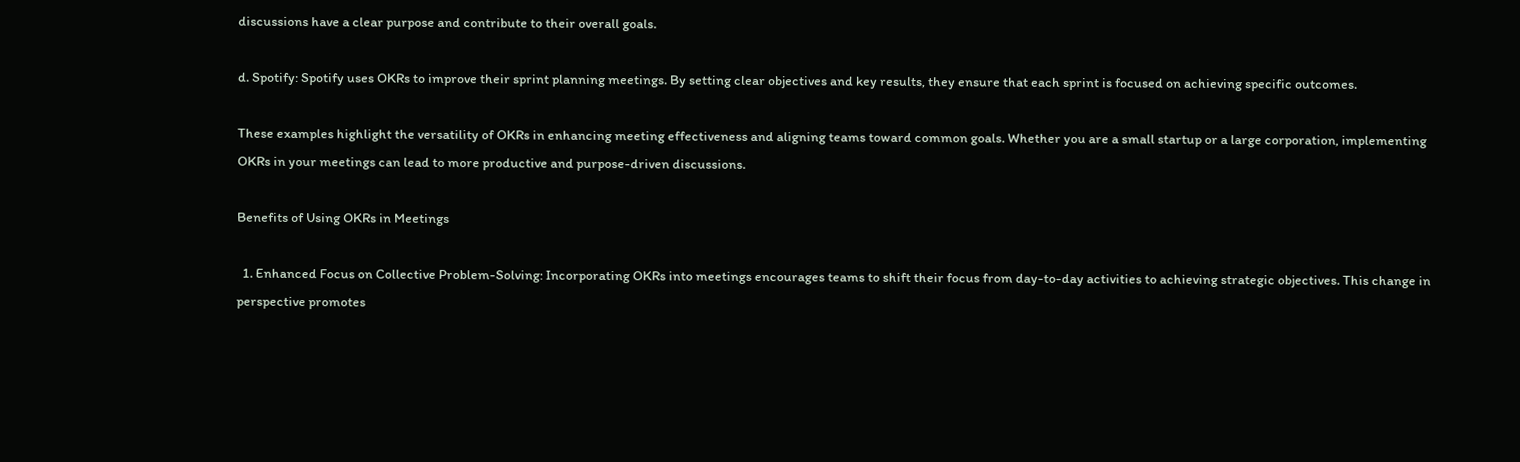discussions have a clear purpose and contribute to their overall goals.

d. Spotify: Spotify uses OKRs to improve their sprint planning meetings. By setting clear objectives and key results, they ensure that each sprint is focused on achieving specific outcomes.

These examples highlight the versatility of OKRs in enhancing meeting effectiveness and aligning teams toward common goals. Whether you are a small startup or a large corporation, implementing OKRs in your meetings can lead to more productive and purpose-driven discussions.

Benefits of Using OKRs in Meetings

  1. Enhanced Focus on Collective Problem-Solving: Incorporating OKRs into meetings encourages teams to shift their focus from day-to-day activities to achieving strategic objectives. This change in perspective promotes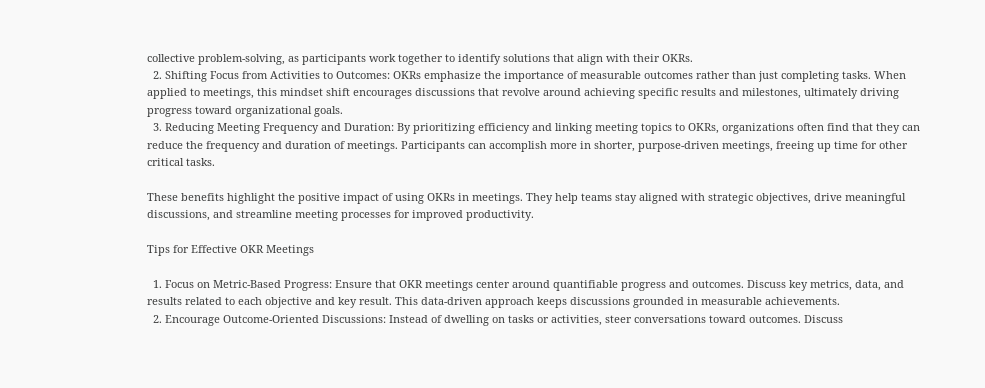collective problem-solving, as participants work together to identify solutions that align with their OKRs.
  2. Shifting Focus from Activities to Outcomes: OKRs emphasize the importance of measurable outcomes rather than just completing tasks. When applied to meetings, this mindset shift encourages discussions that revolve around achieving specific results and milestones, ultimately driving progress toward organizational goals.
  3. Reducing Meeting Frequency and Duration: By prioritizing efficiency and linking meeting topics to OKRs, organizations often find that they can reduce the frequency and duration of meetings. Participants can accomplish more in shorter, purpose-driven meetings, freeing up time for other critical tasks.

These benefits highlight the positive impact of using OKRs in meetings. They help teams stay aligned with strategic objectives, drive meaningful discussions, and streamline meeting processes for improved productivity.

Tips for Effective OKR Meetings

  1. Focus on Metric-Based Progress: Ensure that OKR meetings center around quantifiable progress and outcomes. Discuss key metrics, data, and results related to each objective and key result. This data-driven approach keeps discussions grounded in measurable achievements.
  2. Encourage Outcome-Oriented Discussions: Instead of dwelling on tasks or activities, steer conversations toward outcomes. Discuss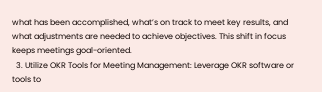what has been accomplished, what’s on track to meet key results, and what adjustments are needed to achieve objectives. This shift in focus keeps meetings goal-oriented.
  3. Utilize OKR Tools for Meeting Management: Leverage OKR software or tools to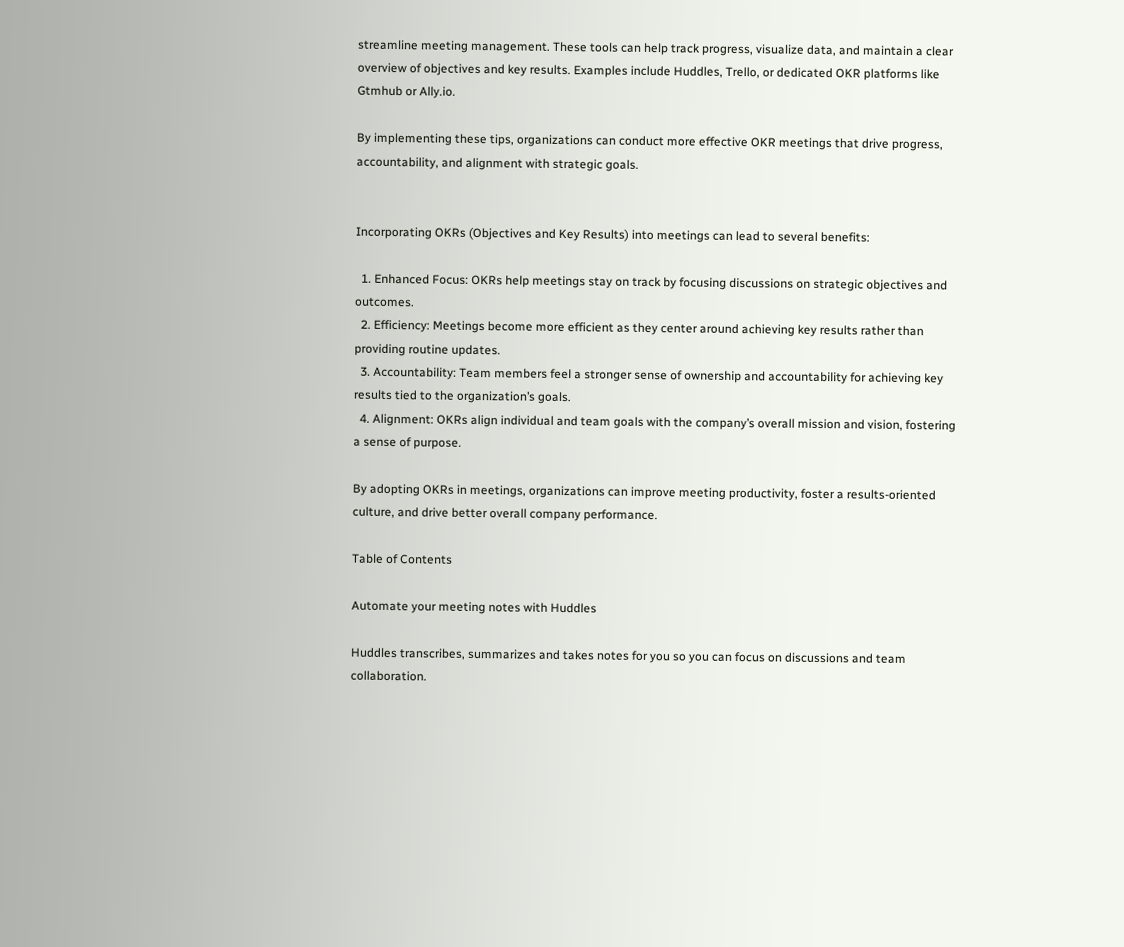streamline meeting management. These tools can help track progress, visualize data, and maintain a clear overview of objectives and key results. Examples include Huddles, Trello, or dedicated OKR platforms like Gtmhub or Ally.io.

By implementing these tips, organizations can conduct more effective OKR meetings that drive progress, accountability, and alignment with strategic goals.


Incorporating OKRs (Objectives and Key Results) into meetings can lead to several benefits:

  1. Enhanced Focus: OKRs help meetings stay on track by focusing discussions on strategic objectives and outcomes.
  2. Efficiency: Meetings become more efficient as they center around achieving key results rather than providing routine updates.
  3. Accountability: Team members feel a stronger sense of ownership and accountability for achieving key results tied to the organization’s goals.
  4. Alignment: OKRs align individual and team goals with the company’s overall mission and vision, fostering a sense of purpose.

By adopting OKRs in meetings, organizations can improve meeting productivity, foster a results-oriented culture, and drive better overall company performance.

Table of Contents

Automate your meeting notes with Huddles

Huddles transcribes, summarizes and takes notes for you so you can focus on discussions and team collaboration.